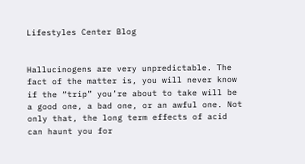Lifestyles Center Blog


Hallucinogens are very unpredictable. The fact of the matter is, you will never know if the “trip” you’re about to take will be a good one, a bad one, or an awful one. Not only that, the long term effects of acid can haunt you for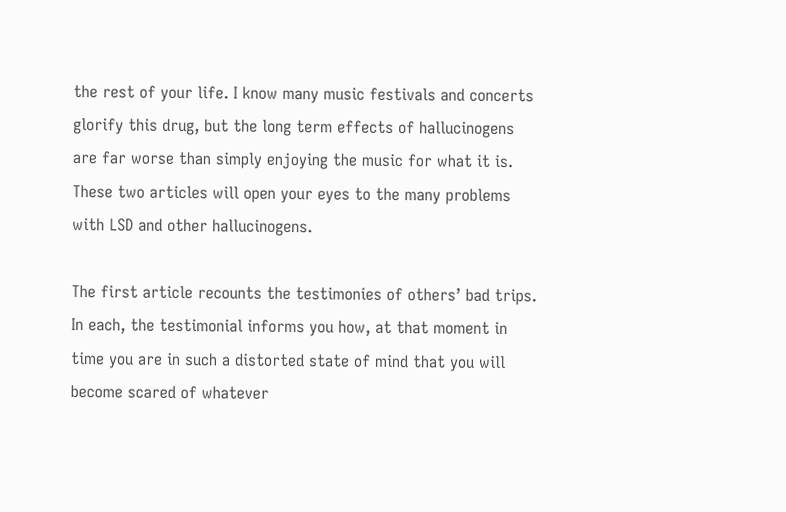the rest of your life. I know many music festivals and concerts glorify this drug, but the long term effects of hallucinogens are far worse than simply enjoying the music for what it is.  These two articles will open your eyes to the many problems with LSD and other hallucinogens.

The first article recounts the testimonies of others’ bad trips.  In each, the testimonial informs you how, at that moment in time you are in such a distorted state of mind that you will become scared of whatever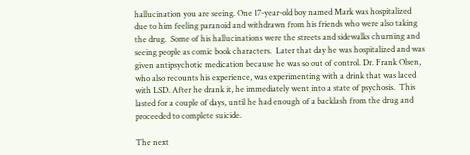hallucination you are seeing. One 17-year-old boy named Mark was hospitalized due to him feeling paranoid and withdrawn from his friends who were also taking the drug.  Some of his hallucinations were the streets and sidewalks churning and seeing people as comic book characters.  Later that day he was hospitalized and was given antipsychotic medication because he was so out of control. Dr. Frank Olsen, who also recounts his experience, was experimenting with a drink that was laced with LSD. After he drank it, he immediately went into a state of psychosis.  This lasted for a couple of days, until he had enough of a backlash from the drug and proceeded to complete suicide.

The next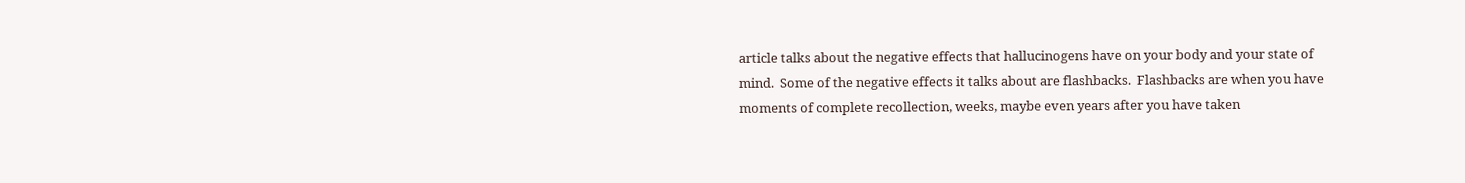article talks about the negative effects that hallucinogens have on your body and your state of mind.  Some of the negative effects it talks about are flashbacks.  Flashbacks are when you have moments of complete recollection, weeks, maybe even years after you have taken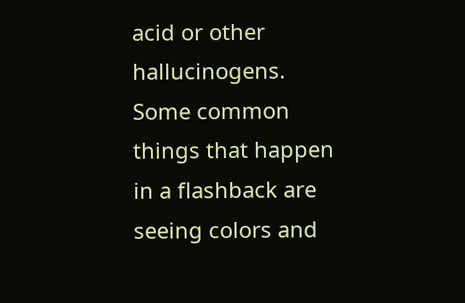acid or other hallucinogens.  Some common things that happen in a flashback are seeing colors and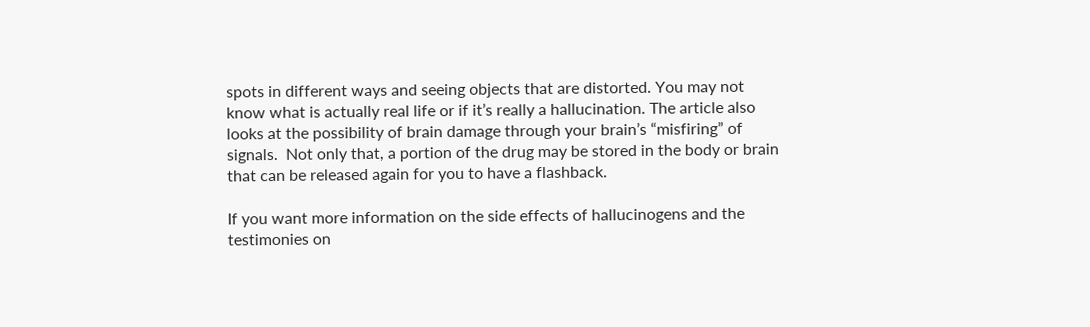spots in different ways and seeing objects that are distorted. You may not know what is actually real life or if it’s really a hallucination. The article also looks at the possibility of brain damage through your brain’s “misfiring” of signals.  Not only that, a portion of the drug may be stored in the body or brain that can be released again for you to have a flashback.

If you want more information on the side effects of hallucinogens and the testimonies on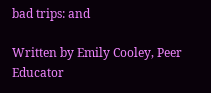bad trips: and

Written by Emily Cooley, Peer Educator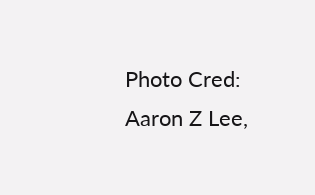Photo Cred: Aaron Z Lee,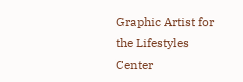Graphic Artist for the Lifestyles Center